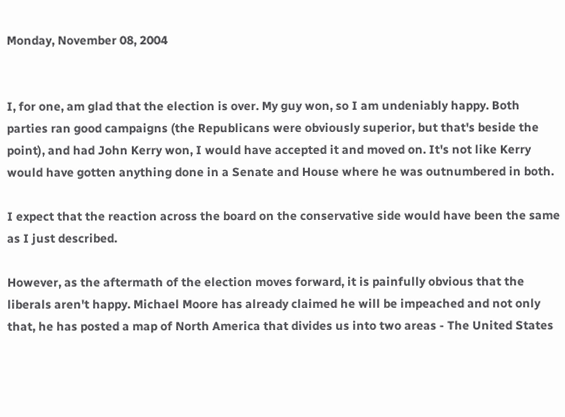Monday, November 08, 2004


I, for one, am glad that the election is over. My guy won, so I am undeniably happy. Both parties ran good campaigns (the Republicans were obviously superior, but that's beside the point), and had John Kerry won, I would have accepted it and moved on. It's not like Kerry would have gotten anything done in a Senate and House where he was outnumbered in both.

I expect that the reaction across the board on the conservative side would have been the same as I just described.

However, as the aftermath of the election moves forward, it is painfully obvious that the liberals aren't happy. Michael Moore has already claimed he will be impeached and not only that, he has posted a map of North America that divides us into two areas - The United States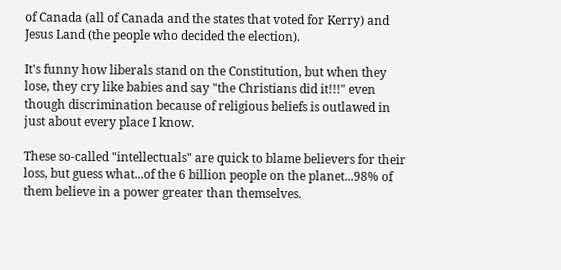of Canada (all of Canada and the states that voted for Kerry) and Jesus Land (the people who decided the election).

It's funny how liberals stand on the Constitution, but when they lose, they cry like babies and say "the Christians did it!!!" even though discrimination because of religious beliefs is outlawed in just about every place I know.

These so-called "intellectuals" are quick to blame believers for their loss, but guess what...of the 6 billion people on the planet...98% of them believe in a power greater than themselves.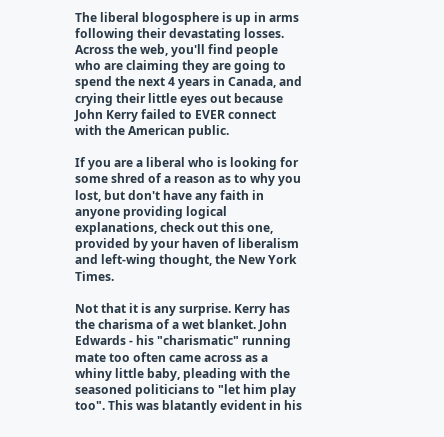The liberal blogosphere is up in arms following their devastating losses. Across the web, you'll find people who are claiming they are going to spend the next 4 years in Canada, and crying their little eyes out because John Kerry failed to EVER connect with the American public.

If you are a liberal who is looking for some shred of a reason as to why you lost, but don't have any faith in anyone providing logical explanations, check out this one, provided by your haven of liberalism and left-wing thought, the New York Times.

Not that it is any surprise. Kerry has the charisma of a wet blanket. John Edwards - his "charismatic" running mate too often came across as a whiny little baby, pleading with the seasoned politicians to "let him play too". This was blatantly evident in his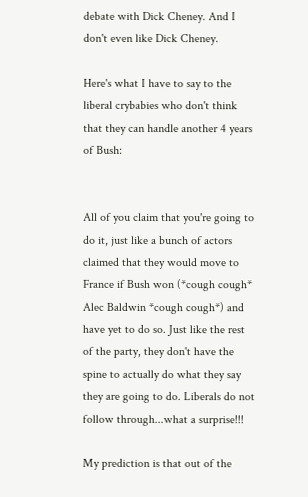debate with Dick Cheney. And I don't even like Dick Cheney.

Here's what I have to say to the liberal crybabies who don't think that they can handle another 4 years of Bush:


All of you claim that you're going to do it, just like a bunch of actors claimed that they would move to France if Bush won (*cough cough* Alec Baldwin *cough cough*) and have yet to do so. Just like the rest of the party, they don't have the spine to actually do what they say they are going to do. Liberals do not follow through...what a surprise!!!

My prediction is that out of the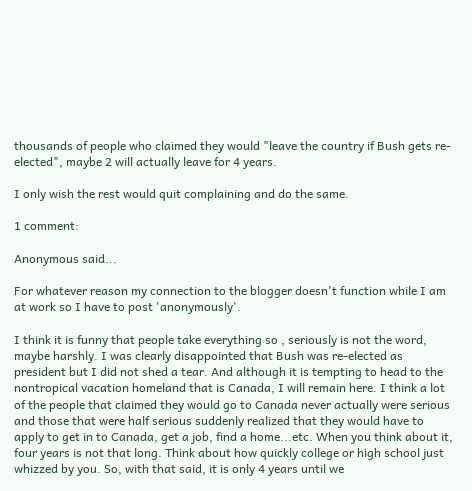thousands of people who claimed they would "leave the country if Bush gets re-elected", maybe 2 will actually leave for 4 years.

I only wish the rest would quit complaining and do the same.

1 comment:

Anonymous said...

For whatever reason my connection to the blogger doesn't function while I am at work so I have to post 'anonymously'.

I think it is funny that people take everything so , seriously is not the word, maybe harshly. I was clearly disappointed that Bush was re-elected as president but I did not shed a tear. And although it is tempting to head to the nontropical vacation homeland that is Canada, I will remain here. I think a lot of the people that claimed they would go to Canada never actually were serious and those that were half serious suddenly realized that they would have to apply to get in to Canada, get a job, find a home...etc. When you think about it, four years is not that long. Think about how quickly college or high school just whizzed by you. So, with that said, it is only 4 years until we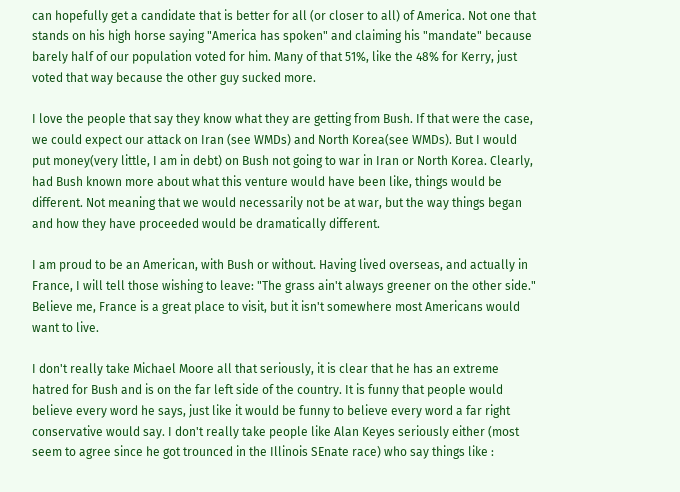can hopefully get a candidate that is better for all (or closer to all) of America. Not one that stands on his high horse saying "America has spoken" and claiming his "mandate" because barely half of our population voted for him. Many of that 51%, like the 48% for Kerry, just voted that way because the other guy sucked more.

I love the people that say they know what they are getting from Bush. If that were the case, we could expect our attack on Iran (see WMDs) and North Korea(see WMDs). But I would put money(very little, I am in debt) on Bush not going to war in Iran or North Korea. Clearly, had Bush known more about what this venture would have been like, things would be different. Not meaning that we would necessarily not be at war, but the way things began and how they have proceeded would be dramatically different.

I am proud to be an American, with Bush or without. Having lived overseas, and actually in France, I will tell those wishing to leave: "The grass ain't always greener on the other side." Believe me, France is a great place to visit, but it isn't somewhere most Americans would want to live.

I don't really take Michael Moore all that seriously, it is clear that he has an extreme hatred for Bush and is on the far left side of the country. It is funny that people would believe every word he says, just like it would be funny to believe every word a far right conservative would say. I don't really take people like Alan Keyes seriously either (most seem to agree since he got trounced in the Illinois SEnate race) who say things like :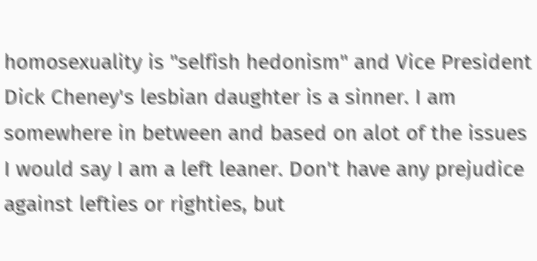homosexuality is "selfish hedonism" and Vice President Dick Cheney's lesbian daughter is a sinner. I am somewhere in between and based on alot of the issues I would say I am a left leaner. Don't have any prejudice against lefties or righties, but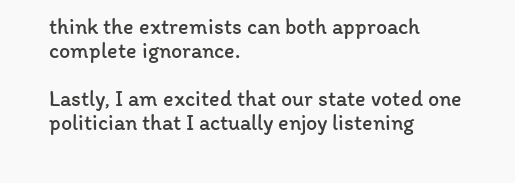think the extremists can both approach complete ignorance.

Lastly, I am excited that our state voted one politician that I actually enjoy listening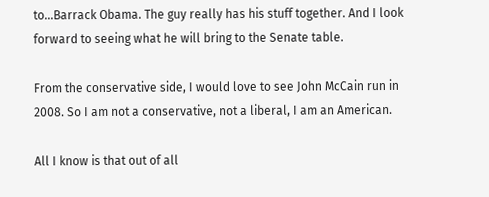to...Barrack Obama. The guy really has his stuff together. And I look forward to seeing what he will bring to the Senate table.

From the conservative side, I would love to see John McCain run in 2008. So I am not a conservative, not a liberal, I am an American.

All I know is that out of all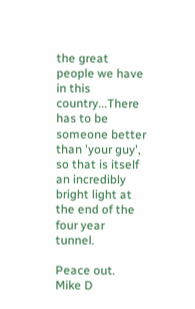the great people we have in this country...There has to be someone better than 'your guy', so that is itself an incredibly bright light at the end of the four year tunnel.

Peace out.
Mike D